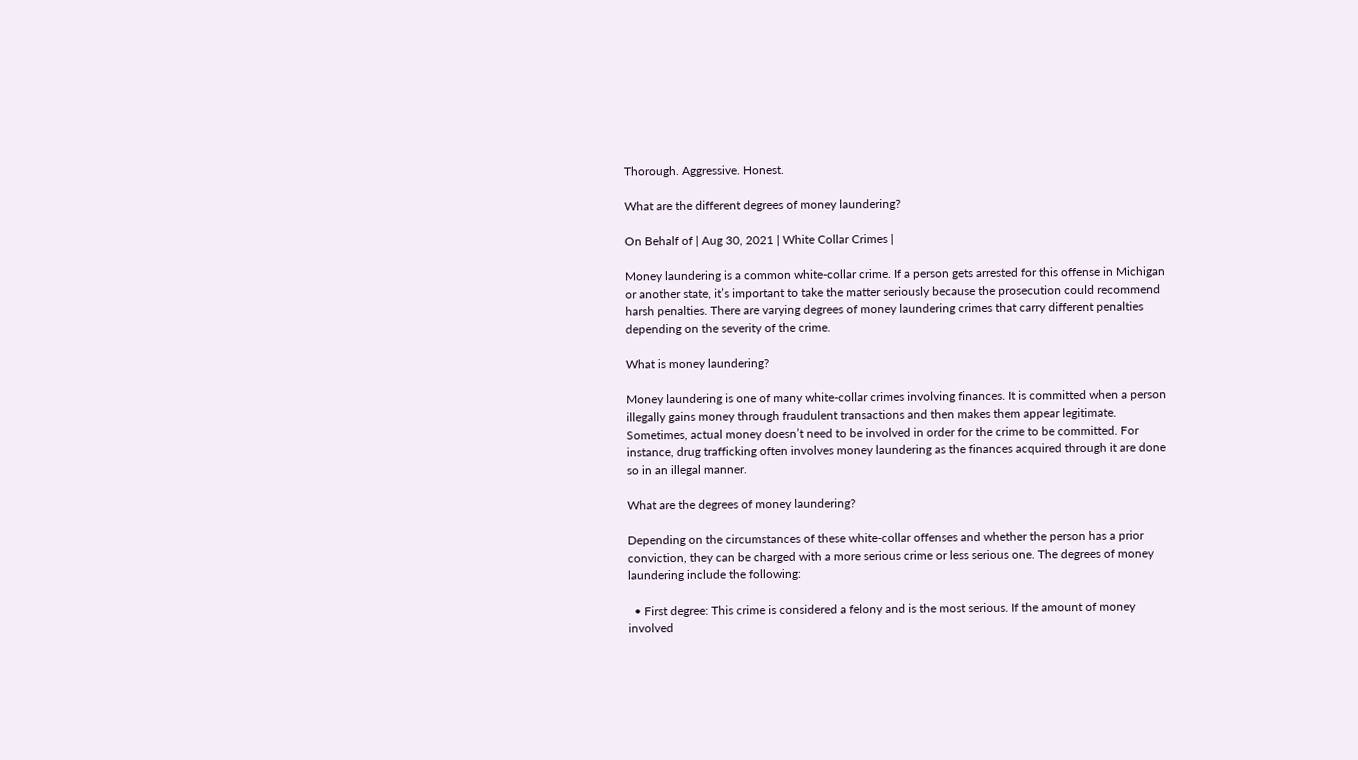Thorough. Aggressive. Honest.

What are the different degrees of money laundering?

On Behalf of | Aug 30, 2021 | White Collar Crimes |

Money laundering is a common white-collar crime. If a person gets arrested for this offense in Michigan or another state, it’s important to take the matter seriously because the prosecution could recommend harsh penalties. There are varying degrees of money laundering crimes that carry different penalties depending on the severity of the crime.

What is money laundering?

Money laundering is one of many white-collar crimes involving finances. It is committed when a person illegally gains money through fraudulent transactions and then makes them appear legitimate. Sometimes, actual money doesn’t need to be involved in order for the crime to be committed. For instance, drug trafficking often involves money laundering as the finances acquired through it are done so in an illegal manner.

What are the degrees of money laundering?

Depending on the circumstances of these white-collar offenses and whether the person has a prior conviction, they can be charged with a more serious crime or less serious one. The degrees of money laundering include the following:

  • First degree: This crime is considered a felony and is the most serious. If the amount of money involved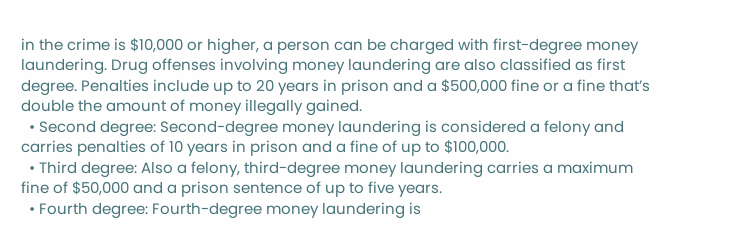in the crime is $10,000 or higher, a person can be charged with first-degree money laundering. Drug offenses involving money laundering are also classified as first degree. Penalties include up to 20 years in prison and a $500,000 fine or a fine that’s double the amount of money illegally gained.
  • Second degree: Second-degree money laundering is considered a felony and carries penalties of 10 years in prison and a fine of up to $100,000.
  • Third degree: Also a felony, third-degree money laundering carries a maximum fine of $50,000 and a prison sentence of up to five years.
  • Fourth degree: Fourth-degree money laundering is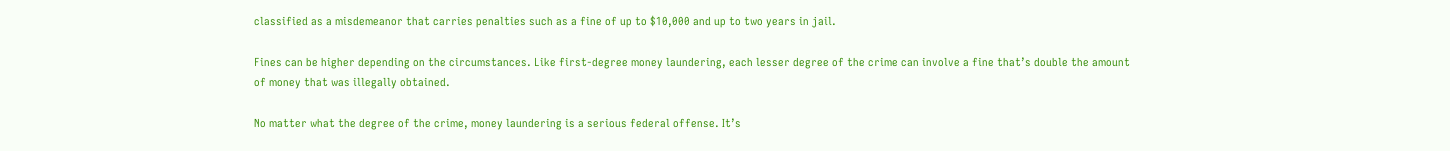classified as a misdemeanor that carries penalties such as a fine of up to $10,000 and up to two years in jail.

Fines can be higher depending on the circumstances. Like first-degree money laundering, each lesser degree of the crime can involve a fine that’s double the amount of money that was illegally obtained.

No matter what the degree of the crime, money laundering is a serious federal offense. It’s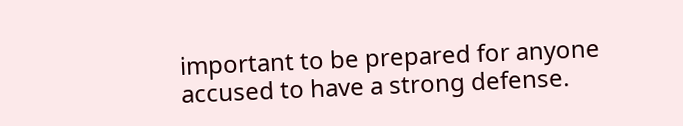important to be prepared for anyone accused to have a strong defense.